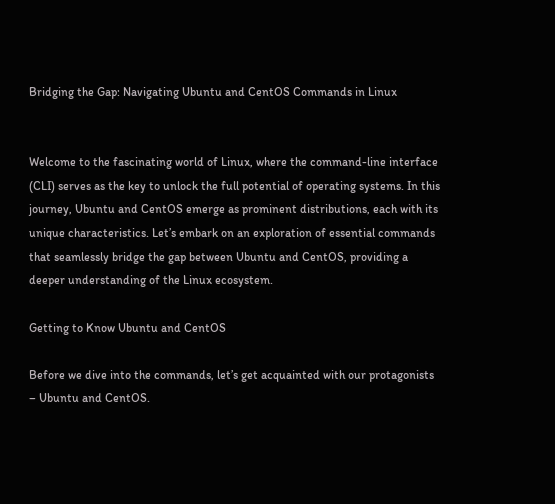Bridging the Gap: Navigating Ubuntu and CentOS Commands in Linux


Welcome to the fascinating world of Linux, where the command-line interface (CLI) serves as the key to unlock the full potential of operating systems. In this journey, Ubuntu and CentOS emerge as prominent distributions, each with its unique characteristics. Let’s embark on an exploration of essential commands that seamlessly bridge the gap between Ubuntu and CentOS, providing a deeper understanding of the Linux ecosystem.

Getting to Know Ubuntu and CentOS

Before we dive into the commands, let’s get acquainted with our protagonists – Ubuntu and CentOS.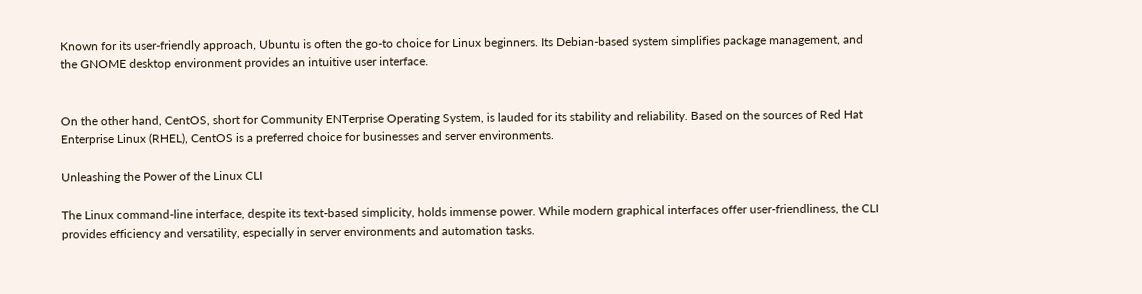Known for its user-friendly approach, Ubuntu is often the go-to choice for Linux beginners. Its Debian-based system simplifies package management, and the GNOME desktop environment provides an intuitive user interface.


On the other hand, CentOS, short for Community ENTerprise Operating System, is lauded for its stability and reliability. Based on the sources of Red Hat Enterprise Linux (RHEL), CentOS is a preferred choice for businesses and server environments.

Unleashing the Power of the Linux CLI

The Linux command-line interface, despite its text-based simplicity, holds immense power. While modern graphical interfaces offer user-friendliness, the CLI provides efficiency and versatility, especially in server environments and automation tasks.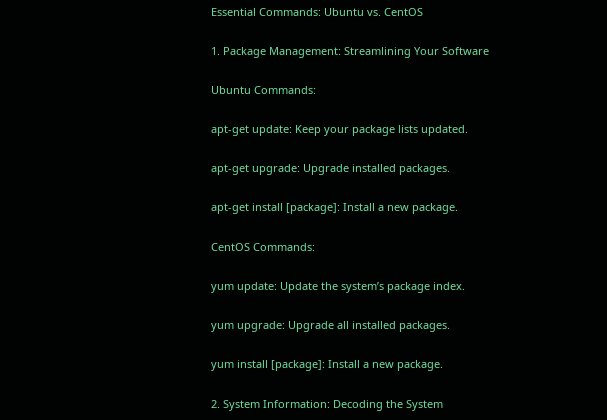Essential Commands: Ubuntu vs. CentOS

1. Package Management: Streamlining Your Software

Ubuntu Commands:

apt-get update: Keep your package lists updated.

apt-get upgrade: Upgrade installed packages.

apt-get install [package]: Install a new package.

CentOS Commands:

yum update: Update the system’s package index.

yum upgrade: Upgrade all installed packages.

yum install [package]: Install a new package.

2. System Information: Decoding the System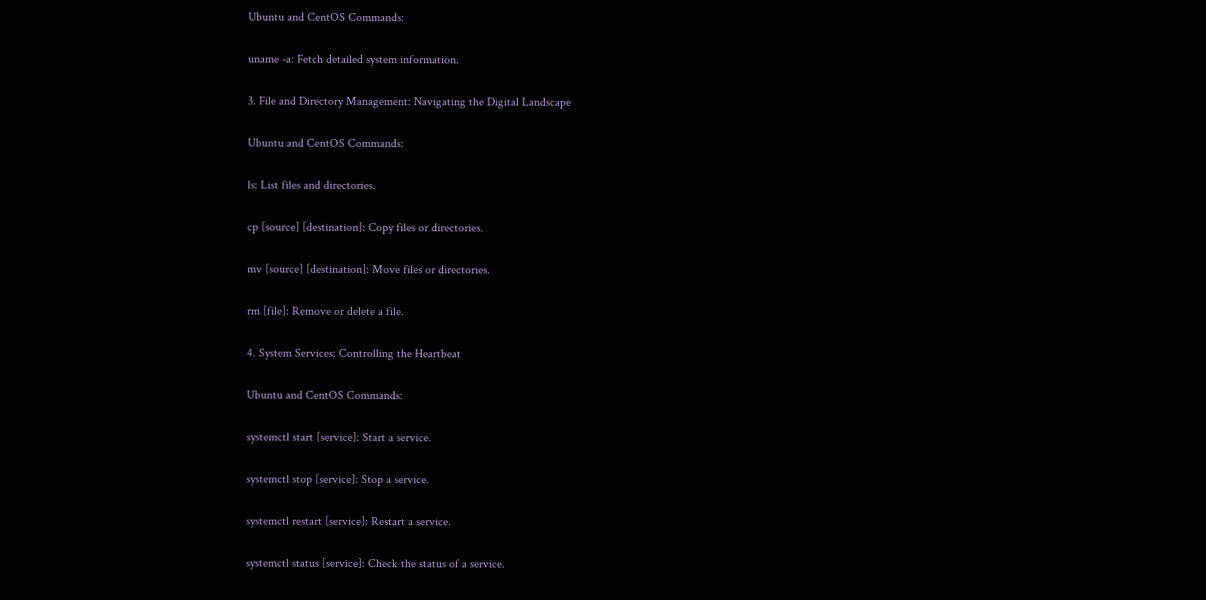Ubuntu and CentOS Commands:

uname -a: Fetch detailed system information.

3. File and Directory Management: Navigating the Digital Landscape

Ubuntu and CentOS Commands:

ls: List files and directories.

cp [source] [destination]: Copy files or directories.

mv [source] [destination]: Move files or directories.

rm [file]: Remove or delete a file.

4. System Services: Controlling the Heartbeat

Ubuntu and CentOS Commands:

systemctl start [service]: Start a service.

systemctl stop [service]: Stop a service.

systemctl restart [service]: Restart a service.

systemctl status [service]: Check the status of a service.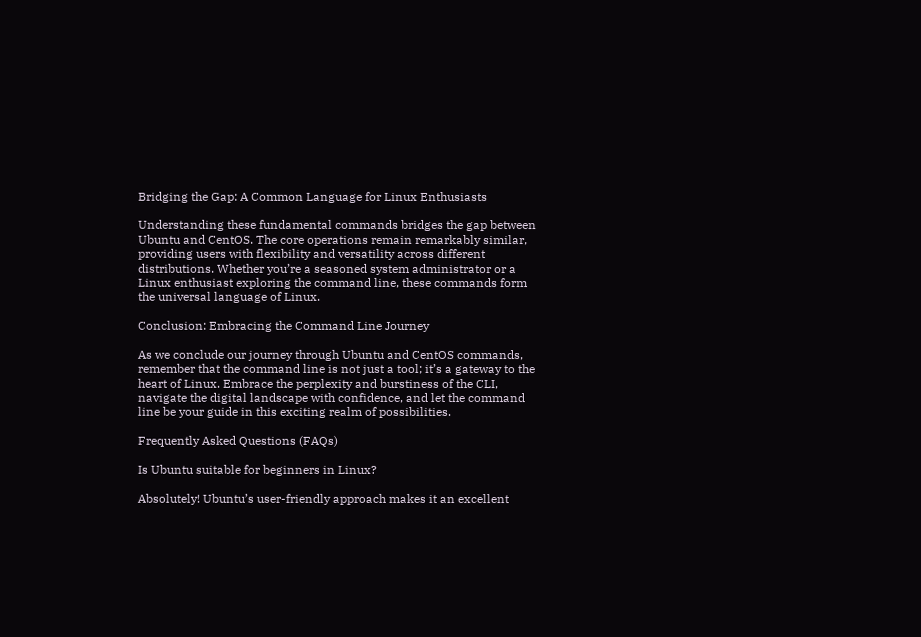Bridging the Gap: A Common Language for Linux Enthusiasts

Understanding these fundamental commands bridges the gap between Ubuntu and CentOS. The core operations remain remarkably similar, providing users with flexibility and versatility across different distributions. Whether you’re a seasoned system administrator or a Linux enthusiast exploring the command line, these commands form the universal language of Linux.

Conclusion: Embracing the Command Line Journey

As we conclude our journey through Ubuntu and CentOS commands, remember that the command line is not just a tool; it’s a gateway to the heart of Linux. Embrace the perplexity and burstiness of the CLI, navigate the digital landscape with confidence, and let the command line be your guide in this exciting realm of possibilities.

Frequently Asked Questions (FAQs)

Is Ubuntu suitable for beginners in Linux?

Absolutely! Ubuntu’s user-friendly approach makes it an excellent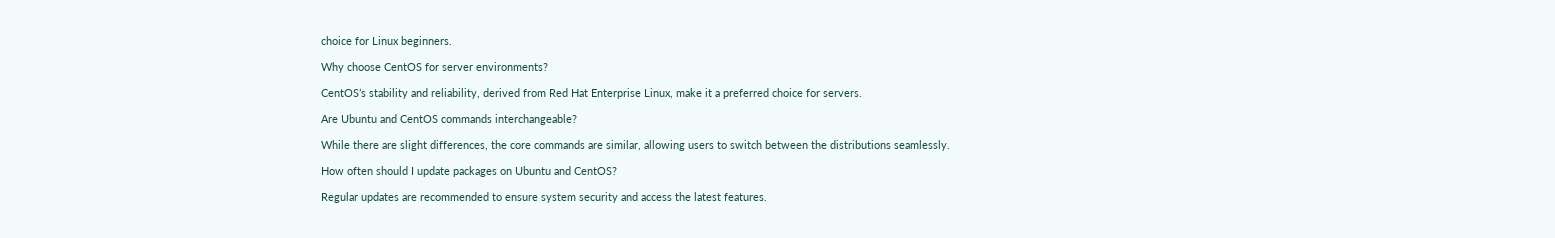choice for Linux beginners.

Why choose CentOS for server environments?

CentOS’s stability and reliability, derived from Red Hat Enterprise Linux, make it a preferred choice for servers.

Are Ubuntu and CentOS commands interchangeable?

While there are slight differences, the core commands are similar, allowing users to switch between the distributions seamlessly.

How often should I update packages on Ubuntu and CentOS?

Regular updates are recommended to ensure system security and access the latest features.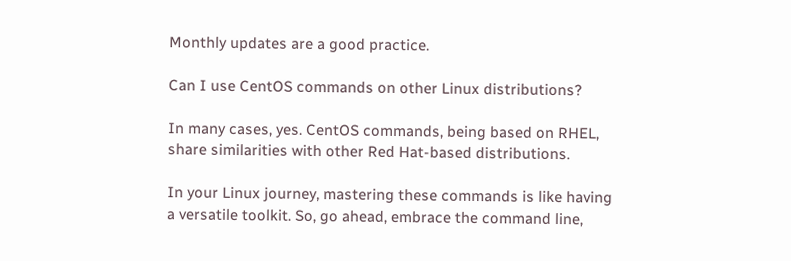Monthly updates are a good practice.

Can I use CentOS commands on other Linux distributions?

In many cases, yes. CentOS commands, being based on RHEL, share similarities with other Red Hat-based distributions.

In your Linux journey, mastering these commands is like having a versatile toolkit. So, go ahead, embrace the command line,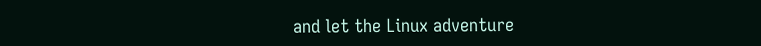and let the Linux adventure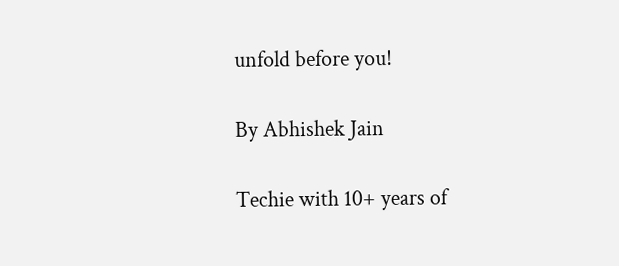unfold before you!

By Abhishek Jain

Techie with 10+ years of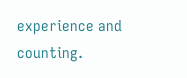experience and counting.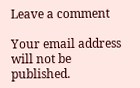Leave a comment

Your email address will not be published.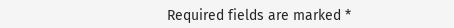Required fields are marked *